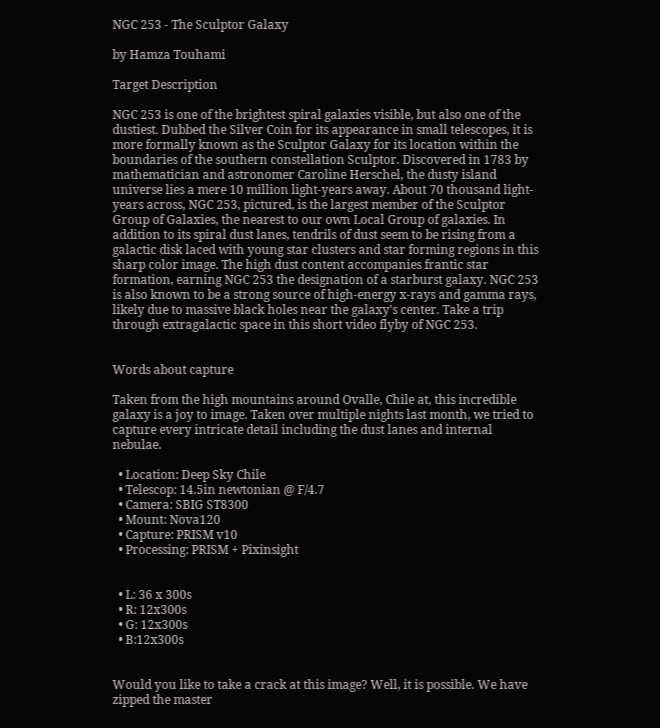NGC 253 - The Sculptor Galaxy

by Hamza Touhami

Target Description

NGC 253 is one of the brightest spiral galaxies visible, but also one of the dustiest. Dubbed the Silver Coin for its appearance in small telescopes, it is more formally known as the Sculptor Galaxy for its location within the boundaries of the southern constellation Sculptor. Discovered in 1783 by mathematician and astronomer Caroline Herschel, the dusty island universe lies a mere 10 million light-years away. About 70 thousand light-years across, NGC 253, pictured, is the largest member of the Sculptor Group of Galaxies, the nearest to our own Local Group of galaxies. In addition to its spiral dust lanes, tendrils of dust seem to be rising from a galactic disk laced with young star clusters and star forming regions in this sharp color image. The high dust content accompanies frantic star formation, earning NGC 253 the designation of a starburst galaxy. NGC 253 is also known to be a strong source of high-energy x-rays and gamma rays, likely due to massive black holes near the galaxy's center. Take a trip through extragalactic space in this short video flyby of NGC 253.


Words about capture

Taken from the high mountains around Ovalle, Chile at, this incredible galaxy is a joy to image. Taken over multiple nights last month, we tried to capture every intricate detail including the dust lanes and internal nebulae.

  • Location: Deep Sky Chile
  • Telescop: 14.5in newtonian @ F/4.7
  • Camera: SBIG ST8300
  • Mount: Nova120
  • Capture: PRISM v10
  • Processing: PRISM + Pixinsight


  • L: 36 x 300s
  • R: 12x300s
  • G: 12x300s
  • B:12x300s


Would you like to take a crack at this image? Well, it is possible. We have zipped the master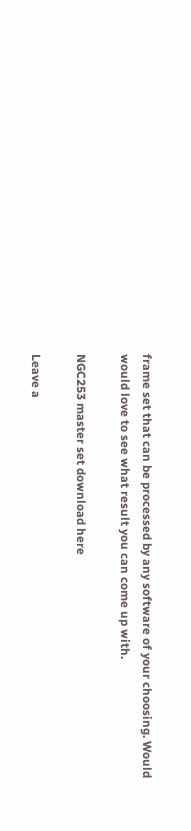frame set that can be processed by any software of your choosing. Would would love to see what result you can come up with.

NGC253 master set download here

Leave a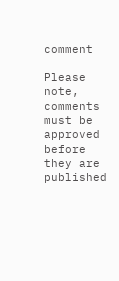comment

Please note, comments must be approved before they are published